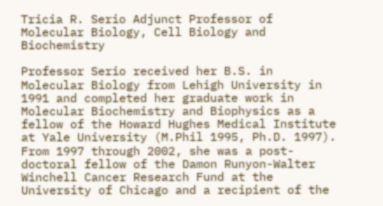Tricia R. Serio Adjunct Professor of Molecular Biology, Cell Biology and Biochemistry

Professor Serio received her B.S. in Molecular Biology from Lehigh University in 1991 and completed her graduate work in Molecular Biochemistry and Biophysics as a fellow of the Howard Hughes Medical Institute at Yale University (M.Phil 1995, Ph.D. 1997). From 1997 through 2002, she was a post-doctoral fellow of the Damon Runyon-Walter Winchell Cancer Research Fund at the University of Chicago and a recipient of the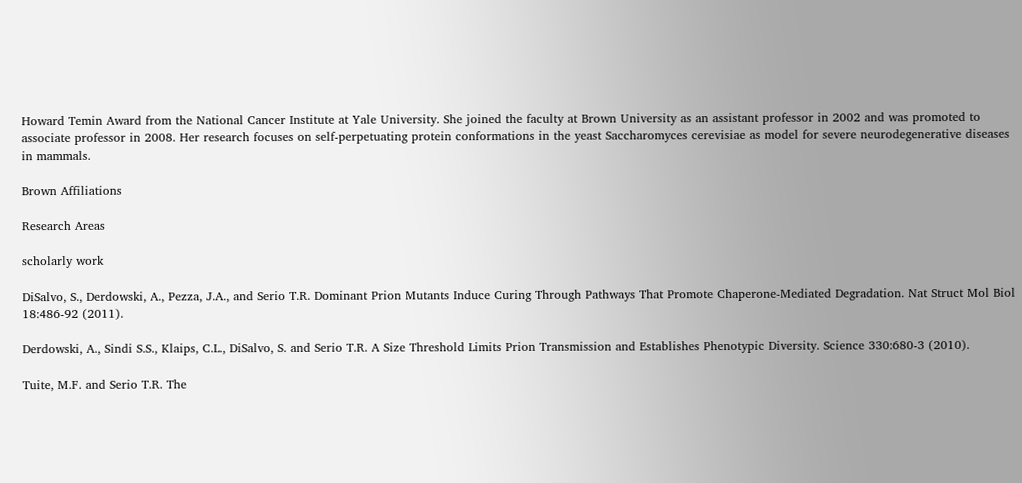Howard Temin Award from the National Cancer Institute at Yale University. She joined the faculty at Brown University as an assistant professor in 2002 and was promoted to associate professor in 2008. Her research focuses on self-perpetuating protein conformations in the yeast Saccharomyces cerevisiae as model for severe neurodegenerative diseases in mammals.

Brown Affiliations

Research Areas

scholarly work

DiSalvo, S., Derdowski, A., Pezza, J.A., and Serio T.R. Dominant Prion Mutants Induce Curing Through Pathways That Promote Chaperone-Mediated Degradation. Nat Struct Mol Biol 18:486-92 (2011).

Derdowski, A., Sindi S.S., Klaips, C.L., DiSalvo, S. and Serio T.R. A Size Threshold Limits Prion Transmission and Establishes Phenotypic Diversity. Science 330:680-3 (2010).

Tuite, M.F. and Serio T.R. The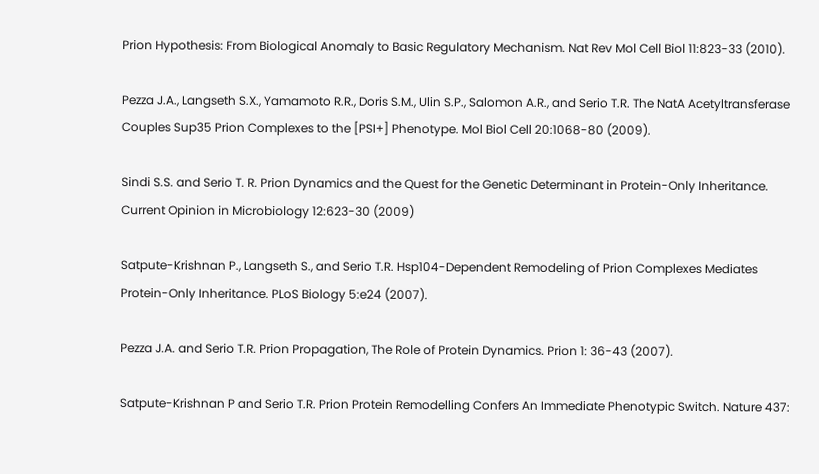Prion Hypothesis: From Biological Anomaly to Basic Regulatory Mechanism. Nat Rev Mol Cell Biol 11:823-33 (2010).

Pezza J.A., Langseth S.X., Yamamoto R.R., Doris S.M., Ulin S.P., Salomon A.R., and Serio T.R. The NatA Acetyltransferase Couples Sup35 Prion Complexes to the [PSI+] Phenotype. Mol Biol Cell 20:1068-80 (2009).

Sindi S.S. and Serio T. R. Prion Dynamics and the Quest for the Genetic Determinant in Protein-Only Inheritance. Current Opinion in Microbiology 12:623-30 (2009)

Satpute-Krishnan P., Langseth S., and Serio T.R. Hsp104-Dependent Remodeling of Prion Complexes Mediates Protein-Only Inheritance. PLoS Biology 5:e24 (2007).

Pezza J.A. and Serio T.R. Prion Propagation, The Role of Protein Dynamics. Prion 1: 36-43 (2007).

Satpute-Krishnan P and Serio T.R. Prion Protein Remodelling Confers An Immediate Phenotypic Switch. Nature 437: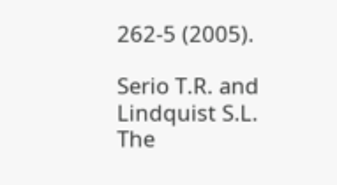262-5 (2005).

Serio T.R. and Lindquist S.L. The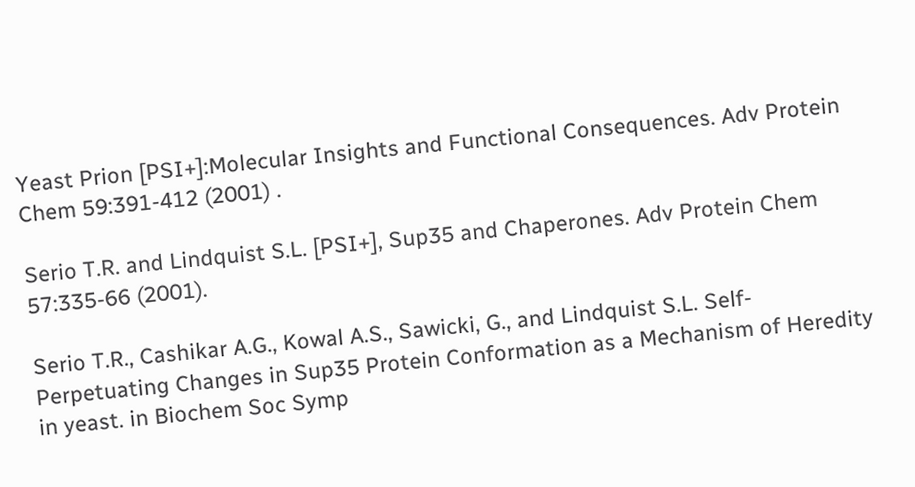Yeast Prion [PSI+]:Molecular Insights and Functional Consequences. Adv Protein Chem 59:391-412 (2001) .

Serio T.R. and Lindquist S.L. [PSI+], Sup35 and Chaperones. Adv Protein Chem 57:335-66 (2001).

Serio T.R., Cashikar A.G., Kowal A.S., Sawicki, G., and Lindquist S.L. Self-Perpetuating Changes in Sup35 Protein Conformation as a Mechanism of Heredity in yeast. in Biochem Soc Symp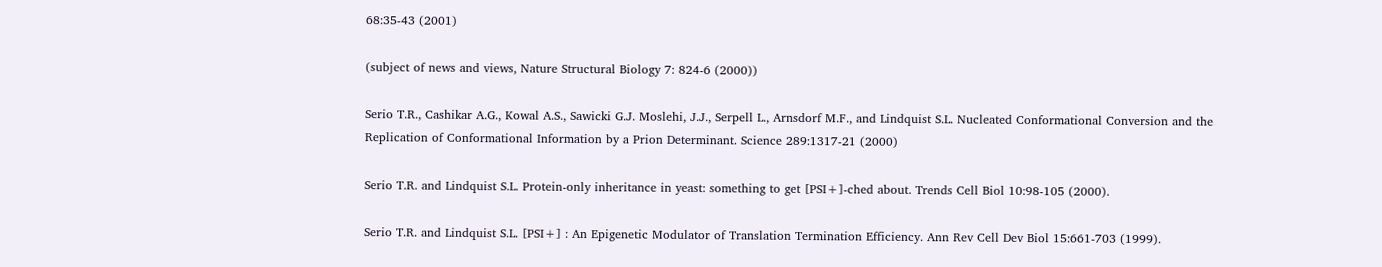68:35-43 (2001)

(subject of news and views, Nature Structural Biology 7: 824-6 (2000))

Serio T.R., Cashikar A.G., Kowal A.S., Sawicki G.J. Moslehi, J.J., Serpell L., Arnsdorf M.F., and Lindquist S.L. Nucleated Conformational Conversion and the Replication of Conformational Information by a Prion Determinant. Science 289:1317-21 (2000)

Serio T.R. and Lindquist S.L. Protein-only inheritance in yeast: something to get [PSI+]-ched about. Trends Cell Biol 10:98-105 (2000).

Serio T.R. and Lindquist S.L. [PSI+] : An Epigenetic Modulator of Translation Termination Efficiency. Ann Rev Cell Dev Biol 15:661-703 (1999).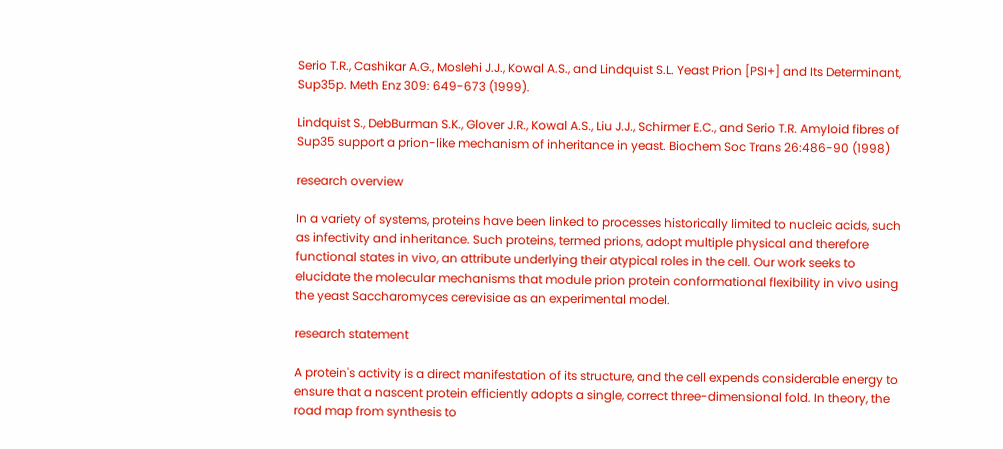Serio T.R., Cashikar A.G., Moslehi J.J., Kowal A.S., and Lindquist S.L. Yeast Prion [PSI+] and Its Determinant, Sup35p. Meth Enz 309: 649-673 (1999).

Lindquist S., DebBurman S.K., Glover J.R., Kowal A.S., Liu J.J., Schirmer E.C., and Serio T.R. Amyloid fibres of Sup35 support a prion-like mechanism of inheritance in yeast. Biochem Soc Trans 26:486-90 (1998)

research overview

In a variety of systems, proteins have been linked to processes historically limited to nucleic acids, such as infectivity and inheritance. Such proteins, termed prions, adopt multiple physical and therefore functional states in vivo, an attribute underlying their atypical roles in the cell. Our work seeks to elucidate the molecular mechanisms that module prion protein conformational flexibility in vivo using the yeast Saccharomyces cerevisiae as an experimental model.

research statement

A protein's activity is a direct manifestation of its structure, and the cell expends considerable energy to ensure that a nascent protein efficiently adopts a single, correct three-dimensional fold. In theory, the road map from synthesis to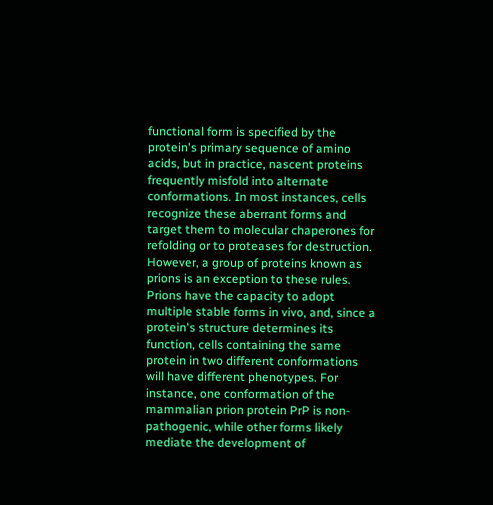functional form is specified by the protein's primary sequence of amino acids, but in practice, nascent proteins frequently misfold into alternate conformations. In most instances, cells recognize these aberrant forms and target them to molecular chaperones for refolding or to proteases for destruction. However, a group of proteins known as prions is an exception to these rules. Prions have the capacity to adopt multiple stable forms in vivo, and, since a protein's structure determines its function, cells containing the same protein in two different conformations will have different phenotypes. For instance, one conformation of the mammalian prion protein PrP is non-pathogenic, while other forms likely mediate the development of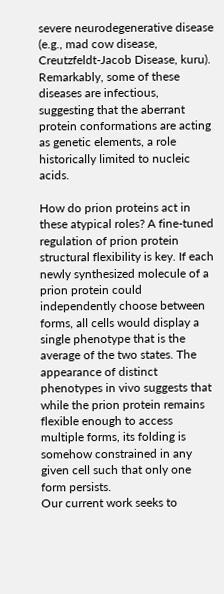severe neurodegenerative disease (e.g., mad cow disease, Creutzfeldt-Jacob Disease, kuru). Remarkably, some of these diseases are infectious, suggesting that the aberrant protein conformations are acting as genetic elements, a role historically limited to nucleic acids.

How do prion proteins act in these atypical roles? A fine-tuned regulation of prion protein structural flexibility is key. If each newly synthesized molecule of a prion protein could independently choose between forms, all cells would display a single phenotype that is the average of the two states. The appearance of distinct phenotypes in vivo suggests that while the prion protein remains flexible enough to access multiple forms, its folding is somehow constrained in any given cell such that only one form persists.
Our current work seeks to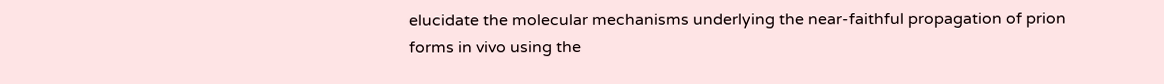elucidate the molecular mechanisms underlying the near-faithful propagation of prion forms in vivo using the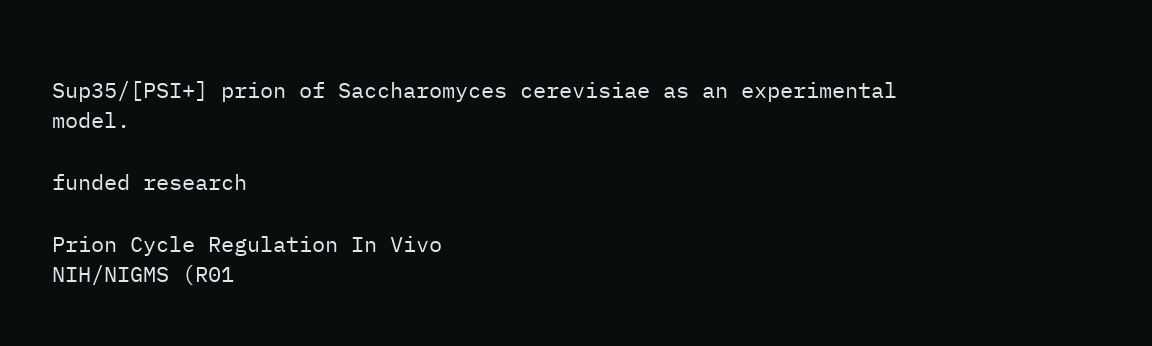Sup35/[PSI+] prion of Saccharomyces cerevisiae as an experimental model.

funded research

Prion Cycle Regulation In Vivo
NIH/NIGMS (R01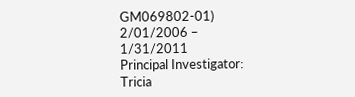GM069802-01)
2/01/2006 – 1/31/2011
Principal Investigator: Tricia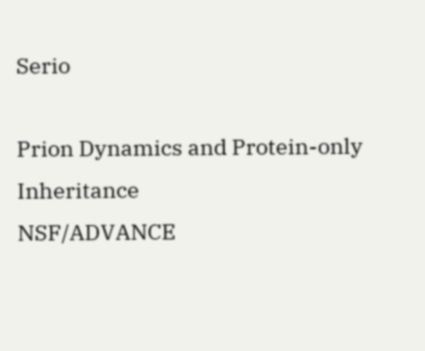Serio

Prion Dynamics and Protein-only Inheritance
NSF/ADVANCE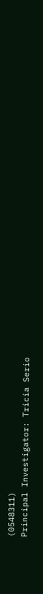(0548311)
Principal Investigator: Tricia Serio